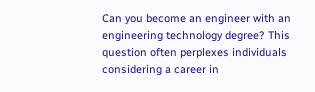Can you become an engineer with an engineering technology degree? This question often perplexes individuals considering a career in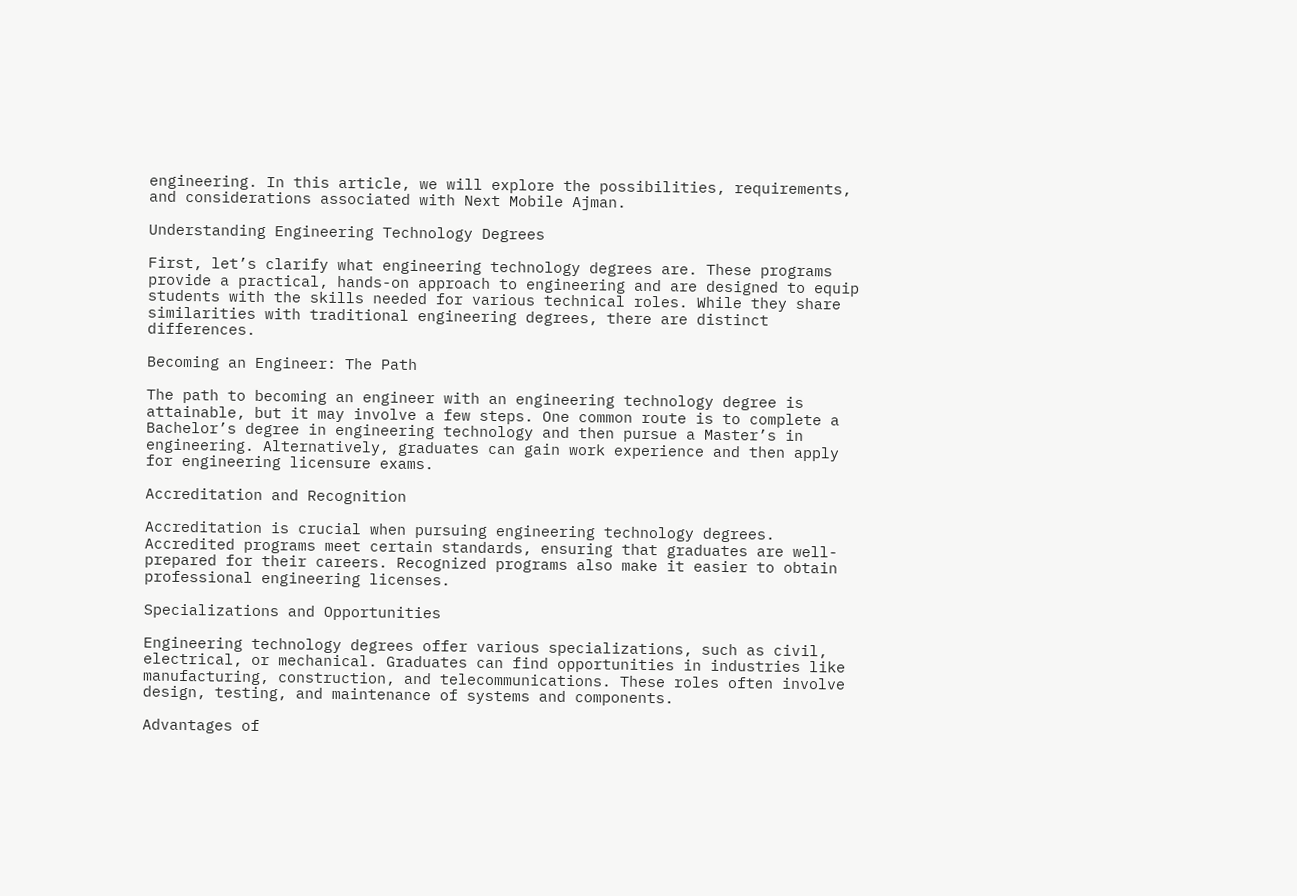engineering. In this article, we will explore the possibilities, requirements, and considerations associated with Next Mobile Ajman.

Understanding Engineering Technology Degrees

First, let’s clarify what engineering technology degrees are. These programs provide a practical, hands-on approach to engineering and are designed to equip students with the skills needed for various technical roles. While they share similarities with traditional engineering degrees, there are distinct differences.

Becoming an Engineer: The Path

The path to becoming an engineer with an engineering technology degree is attainable, but it may involve a few steps. One common route is to complete a Bachelor’s degree in engineering technology and then pursue a Master’s in engineering. Alternatively, graduates can gain work experience and then apply for engineering licensure exams.

Accreditation and Recognition

Accreditation is crucial when pursuing engineering technology degrees. Accredited programs meet certain standards, ensuring that graduates are well-prepared for their careers. Recognized programs also make it easier to obtain professional engineering licenses.

Specializations and Opportunities

Engineering technology degrees offer various specializations, such as civil, electrical, or mechanical. Graduates can find opportunities in industries like manufacturing, construction, and telecommunications. These roles often involve design, testing, and maintenance of systems and components.

Advantages of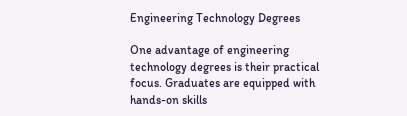Engineering Technology Degrees

One advantage of engineering technology degrees is their practical focus. Graduates are equipped with hands-on skills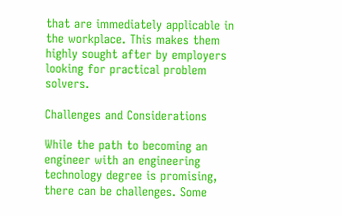that are immediately applicable in the workplace. This makes them highly sought after by employers looking for practical problem solvers.

Challenges and Considerations

While the path to becoming an engineer with an engineering technology degree is promising, there can be challenges. Some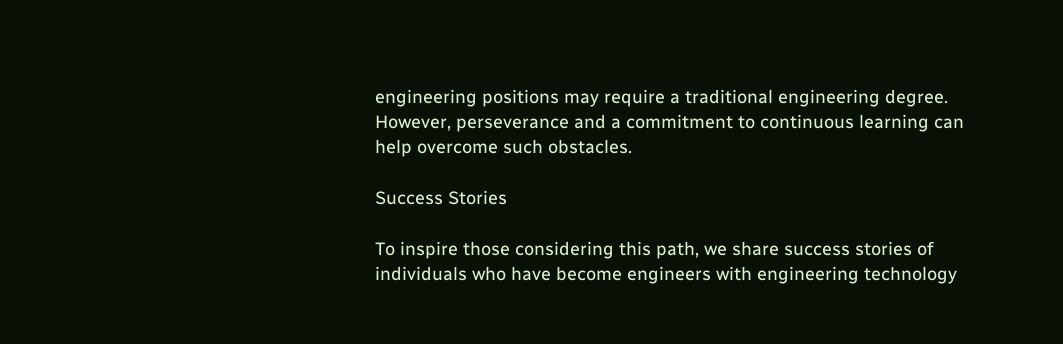engineering positions may require a traditional engineering degree. However, perseverance and a commitment to continuous learning can help overcome such obstacles.

Success Stories

To inspire those considering this path, we share success stories of individuals who have become engineers with engineering technology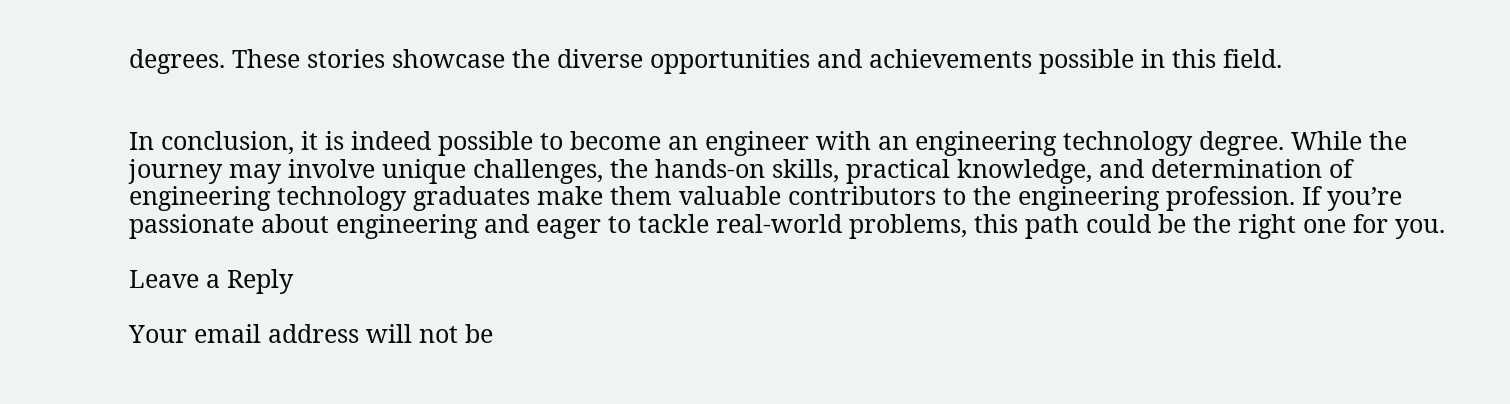degrees. These stories showcase the diverse opportunities and achievements possible in this field.


In conclusion, it is indeed possible to become an engineer with an engineering technology degree. While the journey may involve unique challenges, the hands-on skills, practical knowledge, and determination of engineering technology graduates make them valuable contributors to the engineering profession. If you’re passionate about engineering and eager to tackle real-world problems, this path could be the right one for you.

Leave a Reply

Your email address will not be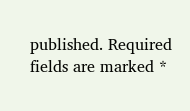published. Required fields are marked *